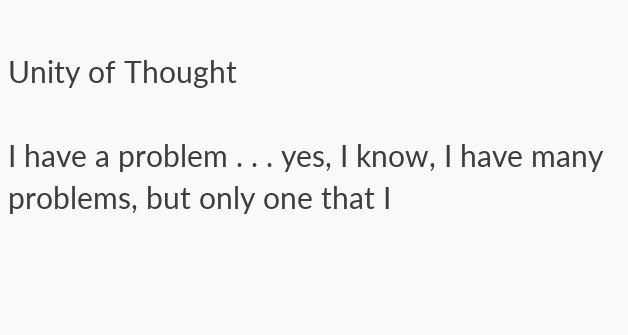Unity of Thought

I have a problem . . . yes, I know, I have many problems, but only one that I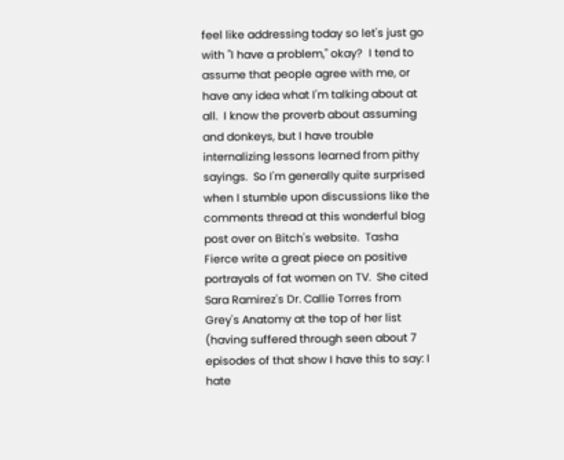feel like addressing today so let's just go with "I have a problem," okay?  I tend to assume that people agree with me, or have any idea what I'm talking about at all.  I know the proverb about assuming and donkeys, but I have trouble internalizing lessons learned from pithy sayings.  So I'm generally quite surprised when I stumble upon discussions like the comments thread at this wonderful blog post over on Bitch's website.  Tasha Fierce write a great piece on positive portrayals of fat women on TV.  She cited Sara Ramirez's Dr. Callie Torres from Grey's Anatomy at the top of her list (having suffered through seen about 7 episodes of that show I have this to say: I hate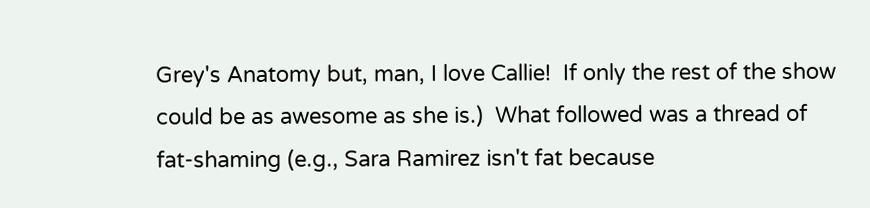Grey's Anatomy but, man, I love Callie!  If only the rest of the show could be as awesome as she is.)  What followed was a thread of fat-shaming (e.g., Sara Ramirez isn't fat because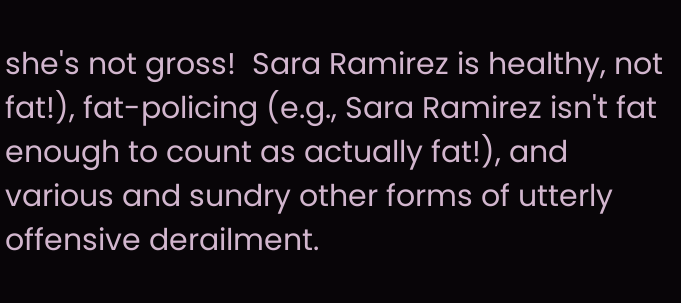she's not gross!  Sara Ramirez is healthy, not fat!), fat-policing (e.g., Sara Ramirez isn't fat enough to count as actually fat!), and various and sundry other forms of utterly offensive derailment.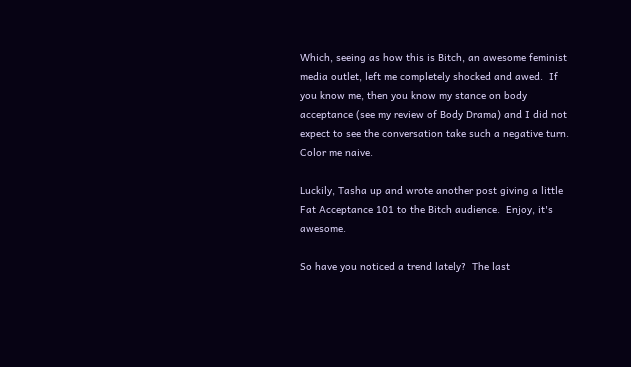Which, seeing as how this is Bitch, an awesome feminist media outlet, left me completely shocked and awed.  If you know me, then you know my stance on body acceptance (see my review of Body Drama) and I did not expect to see the conversation take such a negative turn.  Color me naive.

Luckily, Tasha up and wrote another post giving a little Fat Acceptance 101 to the Bitch audience.  Enjoy, it's awesome.

So have you noticed a trend lately?  The last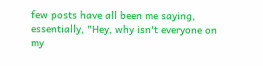few posts have all been me saying, essentially, "Hey, why isn't everyone on my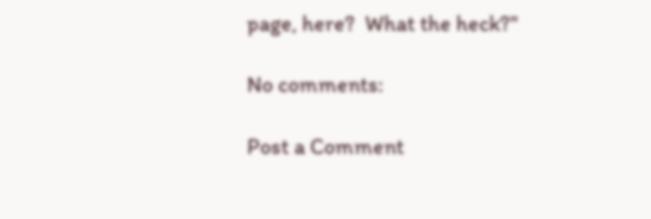page, here?  What the heck?"

No comments:

Post a Comment